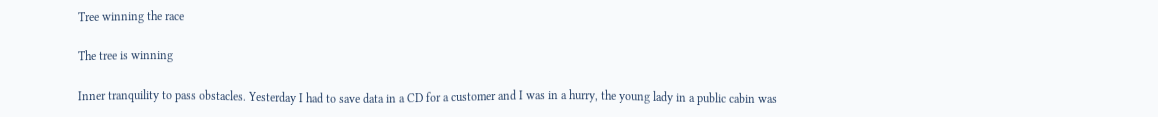Tree winning the race

The tree is winning

Inner tranquility to pass obstacles. Yesterday I had to save data in a CD for a customer and I was in a hurry, the young lady in a public cabin was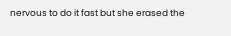nervous to do it fast but she erased the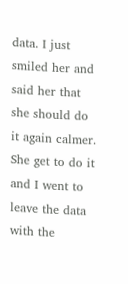data. I just smiled her and said her that she should do it again calmer. She get to do it and I went to leave the data with the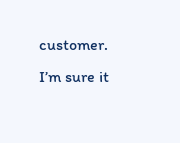customer. I’m sure it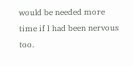would be needed more time if I had been nervous too.